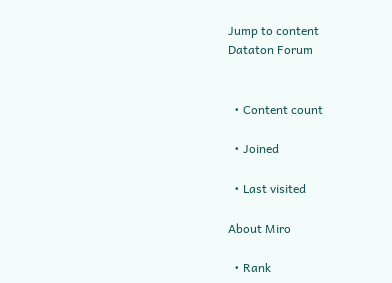Jump to content
Dataton Forum


  • Content count

  • Joined

  • Last visited

About Miro

  • Rank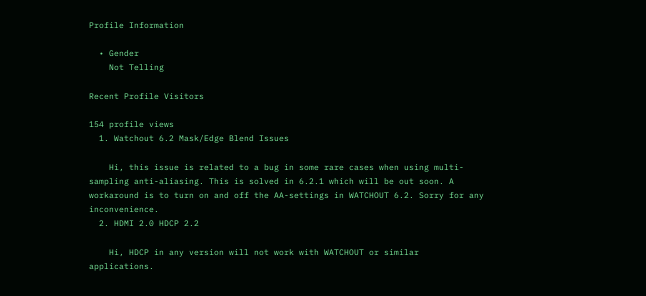Profile Information

  • Gender
    Not Telling

Recent Profile Visitors

154 profile views
  1. Watchout 6.2 Mask/Edge Blend Issues

    Hi, this issue is related to a bug in some rare cases when using multi-sampling anti-aliasing. This is solved in 6.2.1 which will be out soon. A workaround is to turn on and off the AA-settings in WATCHOUT 6.2. Sorry for any inconvenience.
  2. HDMI 2.0 HDCP 2.2

    Hi, HDCP in any version will not work with WATCHOUT or similar applications.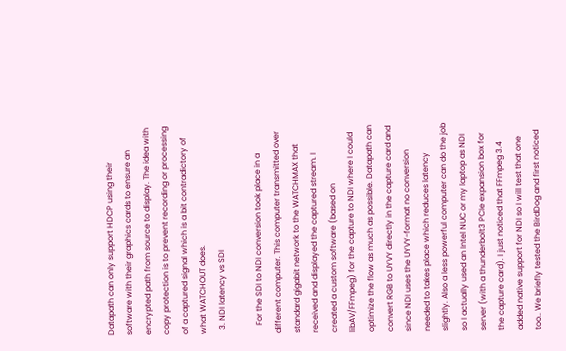Datapath can only support HDCP using their software with their graphics cards to ensure an encrypted path from source to display. The idea with copy protection is to prevent recording or processing of a captured signal which is a bit contradictory of what WATCHOUT does.
  3. NDI latency vs SDI

    For the SDI to NDI conversion took place in a different computer. This computer transmitted over standard gigabit network to the WATCHMAX that received and displayed the captured stream. I created a custom software (based on libAV/FFmpeg) for the capture to NDI where I could optimize the flow as much as possible. Datapath can convert RGB to UYVY directly in the capture card and since NDI uses the UYVY-format no conversion needed to takes place which reduces latency slightly. Also a less powerful computer can do the job so I actually used an Intel NUC or my laptop as NDI server (with a thunderbolt3 PCIe expansion box for the capture card). I just noticed that FFmpeg 3.4 added native support for NDI so I will test that one too.. We briefly tested the BirdDog and first noticed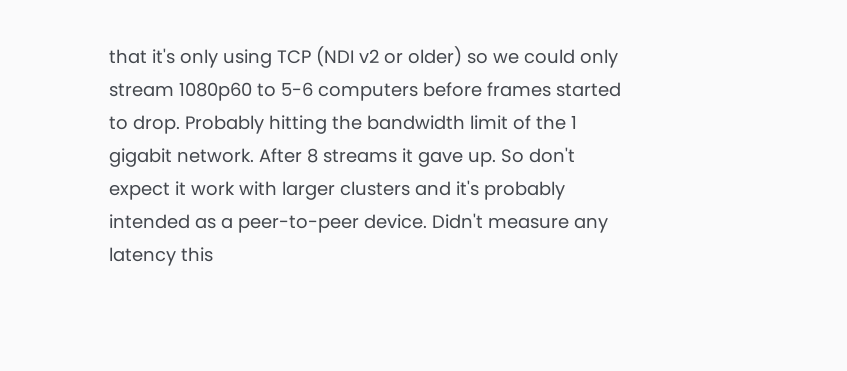that it's only using TCP (NDI v2 or older) so we could only stream 1080p60 to 5-6 computers before frames started to drop. Probably hitting the bandwidth limit of the 1 gigabit network. After 8 streams it gave up. So don't expect it work with larger clusters and it's probably intended as a peer-to-peer device. Didn't measure any latency this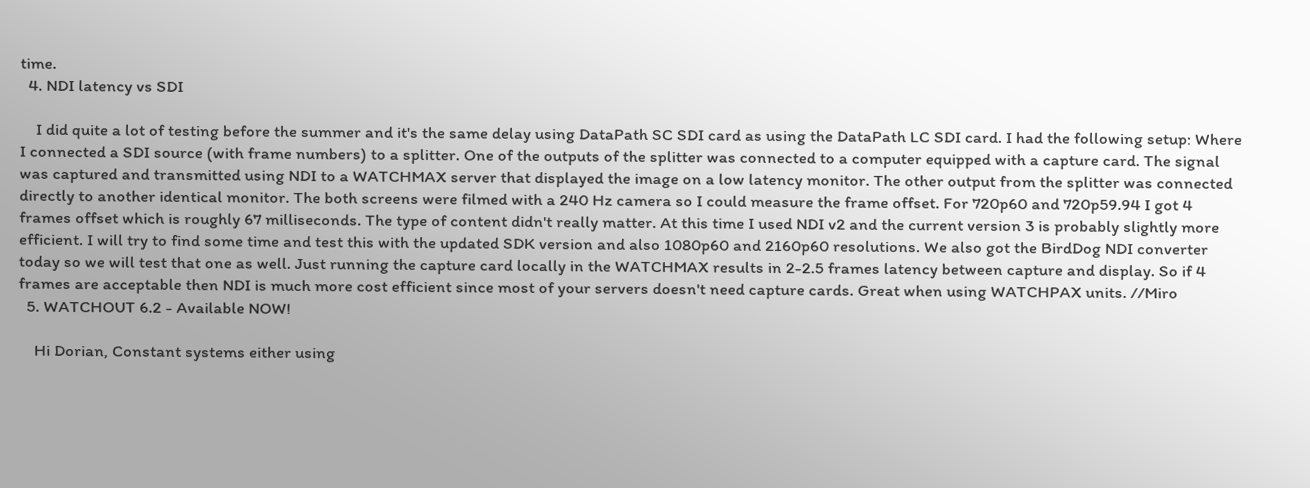time.
  4. NDI latency vs SDI

    I did quite a lot of testing before the summer and it's the same delay using DataPath SC SDI card as using the DataPath LC SDI card. I had the following setup: Where I connected a SDI source (with frame numbers) to a splitter. One of the outputs of the splitter was connected to a computer equipped with a capture card. The signal was captured and transmitted using NDI to a WATCHMAX server that displayed the image on a low latency monitor. The other output from the splitter was connected directly to another identical monitor. The both screens were filmed with a 240 Hz camera so I could measure the frame offset. For 720p60 and 720p59.94 I got 4 frames offset which is roughly 67 milliseconds. The type of content didn't really matter. At this time I used NDI v2 and the current version 3 is probably slightly more efficient. I will try to find some time and test this with the updated SDK version and also 1080p60 and 2160p60 resolutions. We also got the BirdDog NDI converter today so we will test that one as well. Just running the capture card locally in the WATCHMAX results in 2-2.5 frames latency between capture and display. So if 4 frames are acceptable then NDI is much more cost efficient since most of your servers doesn't need capture cards. Great when using WATCHPAX units. //Miro
  5. WATCHOUT 6.2 - Available NOW!

    Hi Dorian, Constant systems either using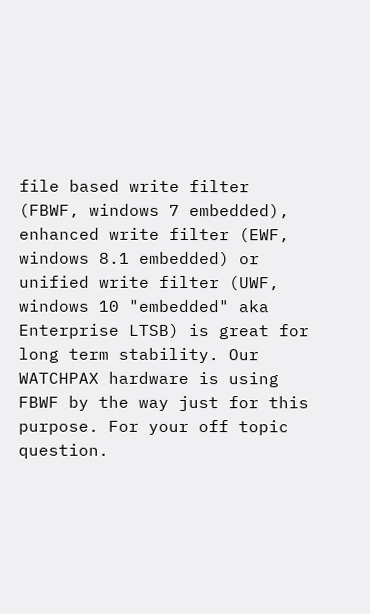file based write filter (FBWF, windows 7 embedded), enhanced write filter (EWF, windows 8.1 embedded) or unified write filter (UWF, windows 10 "embedded" aka Enterprise LTSB) is great for long term stability. Our WATCHPAX hardware is using FBWF by the way just for this purpose. For your off topic question.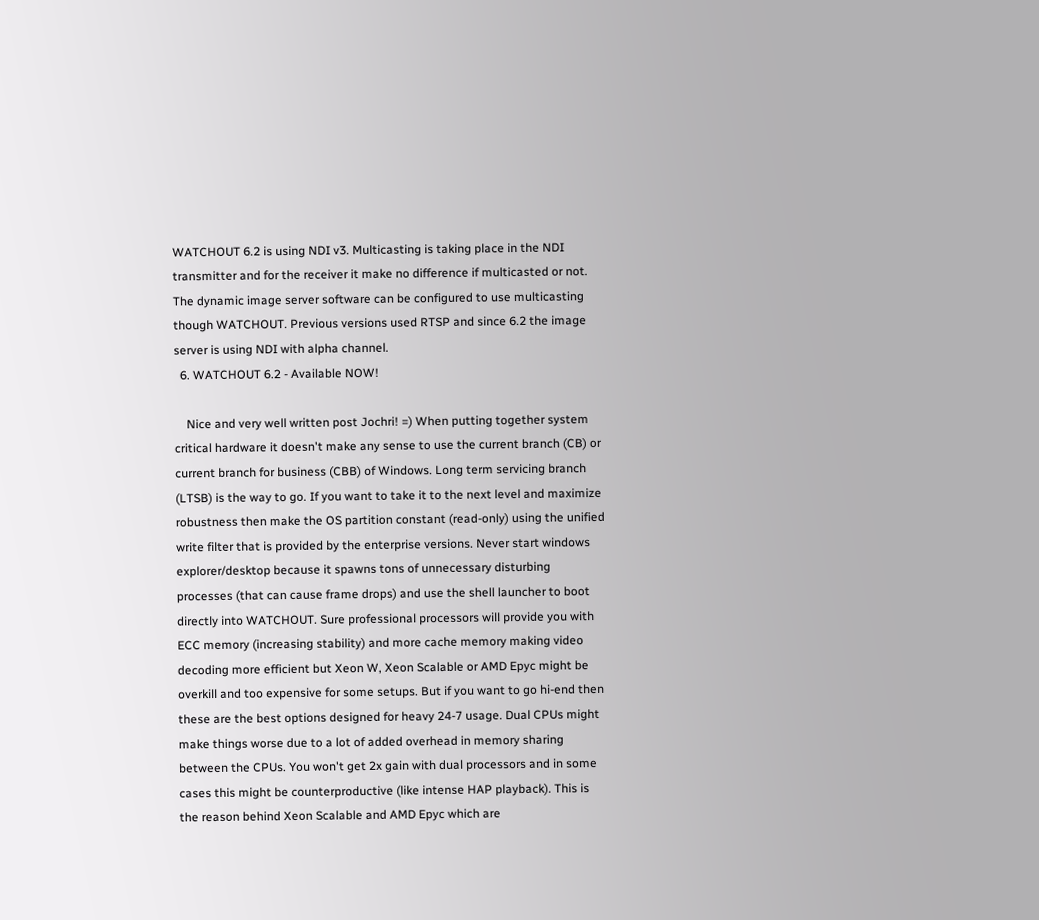WATCHOUT 6.2 is using NDI v3. Multicasting is taking place in the NDI transmitter and for the receiver it make no difference if multicasted or not. The dynamic image server software can be configured to use multicasting though WATCHOUT. Previous versions used RTSP and since 6.2 the image server is using NDI with alpha channel.
  6. WATCHOUT 6.2 - Available NOW!

    Nice and very well written post Jochri! =) When putting together system critical hardware it doesn't make any sense to use the current branch (CB) or current branch for business (CBB) of Windows. Long term servicing branch (LTSB) is the way to go. If you want to take it to the next level and maximize robustness then make the OS partition constant (read-only) using the unified write filter that is provided by the enterprise versions. Never start windows explorer/desktop because it spawns tons of unnecessary disturbing processes (that can cause frame drops) and use the shell launcher to boot directly into WATCHOUT. Sure professional processors will provide you with ECC memory (increasing stability) and more cache memory making video decoding more efficient but Xeon W, Xeon Scalable or AMD Epyc might be overkill and too expensive for some setups. But if you want to go hi-end then these are the best options designed for heavy 24-7 usage. Dual CPUs might make things worse due to a lot of added overhead in memory sharing between the CPUs. You won't get 2x gain with dual processors and in some cases this might be counterproductive (like intense HAP playback). This is the reason behind Xeon Scalable and AMD Epyc which are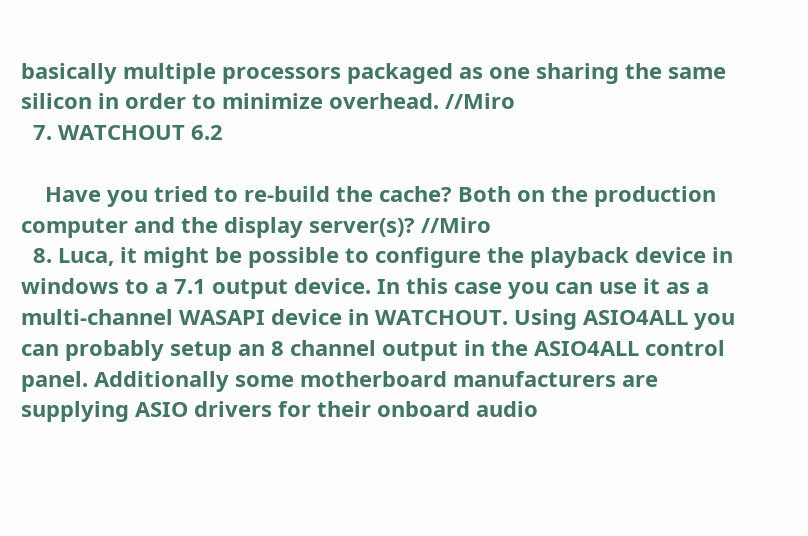basically multiple processors packaged as one sharing the same silicon in order to minimize overhead. //Miro
  7. WATCHOUT 6.2

    Have you tried to re-build the cache? Both on the production computer and the display server(s)? //Miro
  8. Luca, it might be possible to configure the playback device in windows to a 7.1 output device. In this case you can use it as a multi-channel WASAPI device in WATCHOUT. Using ASIO4ALL you can probably setup an 8 channel output in the ASIO4ALL control panel. Additionally some motherboard manufacturers are supplying ASIO drivers for their onboard audio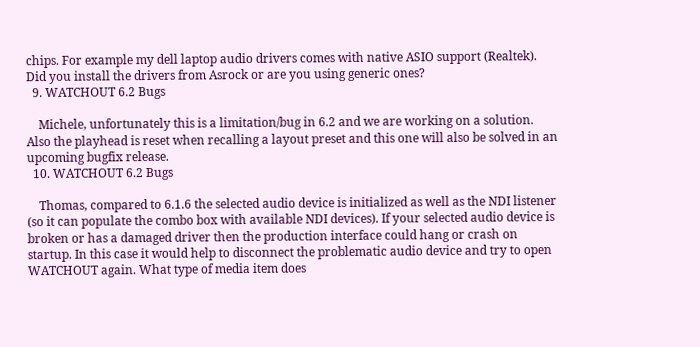chips. For example my dell laptop audio drivers comes with native ASIO support (Realtek). Did you install the drivers from Asrock or are you using generic ones?
  9. WATCHOUT 6.2 Bugs

    Michele, unfortunately this is a limitation/bug in 6.2 and we are working on a solution. Also the playhead is reset when recalling a layout preset and this one will also be solved in an upcoming bugfix release.
  10. WATCHOUT 6.2 Bugs

    Thomas, compared to 6.1.6 the selected audio device is initialized as well as the NDI listener (so it can populate the combo box with available NDI devices). If your selected audio device is broken or has a damaged driver then the production interface could hang or crash on startup. In this case it would help to disconnect the problematic audio device and try to open WATCHOUT again. What type of media item does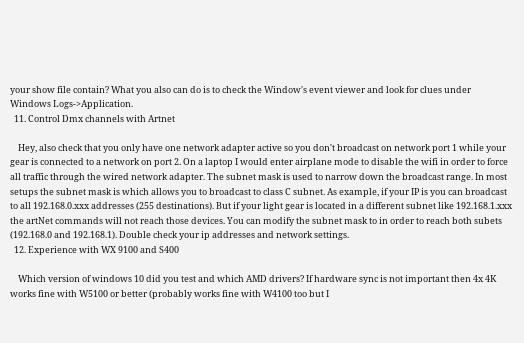your show file contain? What you also can do is to check the Window's event viewer and look for clues under Windows Logs->Application.
  11. Control Dmx channels with Artnet

    Hey, also check that you only have one network adapter active so you don't broadcast on network port 1 while your gear is connected to a network on port 2. On a laptop I would enter airplane mode to disable the wifi in order to force all traffic through the wired network adapter. The subnet mask is used to narrow down the broadcast range. In most setups the subnet mask is which allows you to broadcast to class C subnet. As example, if your IP is you can broadcast to all 192.168.0.xxx addresses (255 destinations). But if your light gear is located in a different subnet like 192.168.1.xxx the artNet commands will not reach those devices. You can modify the subnet mask to in order to reach both subets (192.168.0 and 192.168.1). Double check your ip addresses and network settings.
  12. Experience with WX 9100 and S400

    Which version of windows 10 did you test and which AMD drivers? If hardware sync is not important then 4x 4K works fine with W5100 or better (probably works fine with W4100 too but I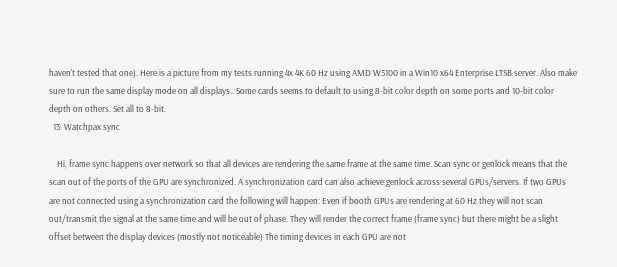haven't tested that one). Here is a picture from my tests running 4x 4K 60 Hz using AMD W5100 in a Win10 x64 Enterprise LTSB server. Also make sure to run the same display mode on all displays.. Some cards seems to default to using 8-bit color depth on some ports and 10-bit color depth on others. Set all to 8-bit.
  13. Watchpax sync

    Hi, frame sync happens over network so that all devices are rendering the same frame at the same time. Scan sync or genlock means that the scan out of the ports of the GPU are synchronized. A synchronization card can also achieve genlock across several GPUs/servers. If two GPUs are not connected using a synchronization card the following will happen: Even if booth GPUs are rendering at 60 Hz they will not scan out/transmit the signal at the same time and will be out of phase. They will render the correct frame (frame sync) but there might be a slight offset between the display devices (mostly not noticeable) The timing devices in each GPU are not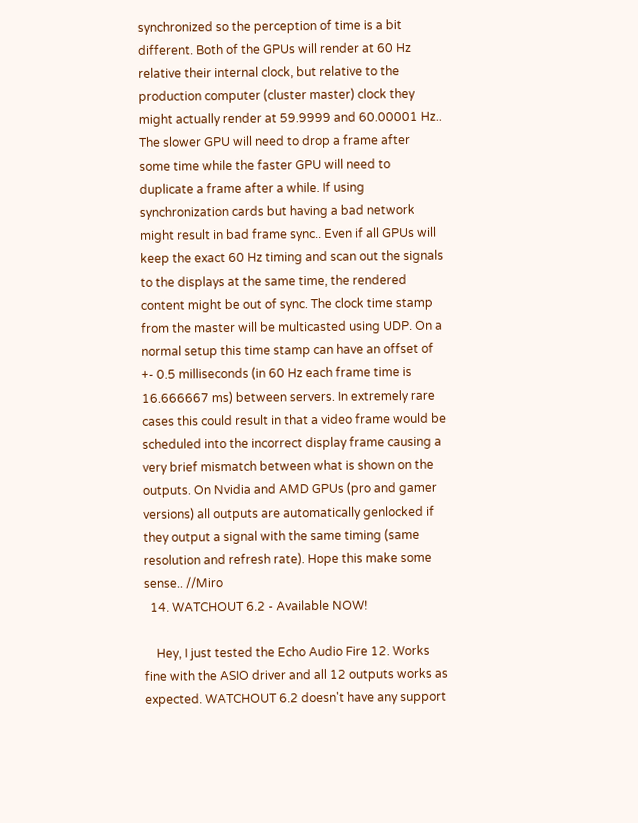synchronized so the perception of time is a bit different. Both of the GPUs will render at 60 Hz relative their internal clock, but relative to the production computer (cluster master) clock they might actually render at 59.9999 and 60.00001 Hz.. The slower GPU will need to drop a frame after some time while the faster GPU will need to duplicate a frame after a while. If using synchronization cards but having a bad network might result in bad frame sync.. Even if all GPUs will keep the exact 60 Hz timing and scan out the signals to the displays at the same time, the rendered content might be out of sync. The clock time stamp from the master will be multicasted using UDP. On a normal setup this time stamp can have an offset of +- 0.5 milliseconds (in 60 Hz each frame time is 16.666667 ms) between servers. In extremely rare cases this could result in that a video frame would be scheduled into the incorrect display frame causing a very brief mismatch between what is shown on the outputs. On Nvidia and AMD GPUs (pro and gamer versions) all outputs are automatically genlocked if they output a signal with the same timing (same resolution and refresh rate). Hope this make some sense.. //Miro
  14. WATCHOUT 6.2 - Available NOW!

    Hey, I just tested the Echo Audio Fire 12. Works fine with the ASIO driver and all 12 outputs works as expected. WATCHOUT 6.2 doesn't have any support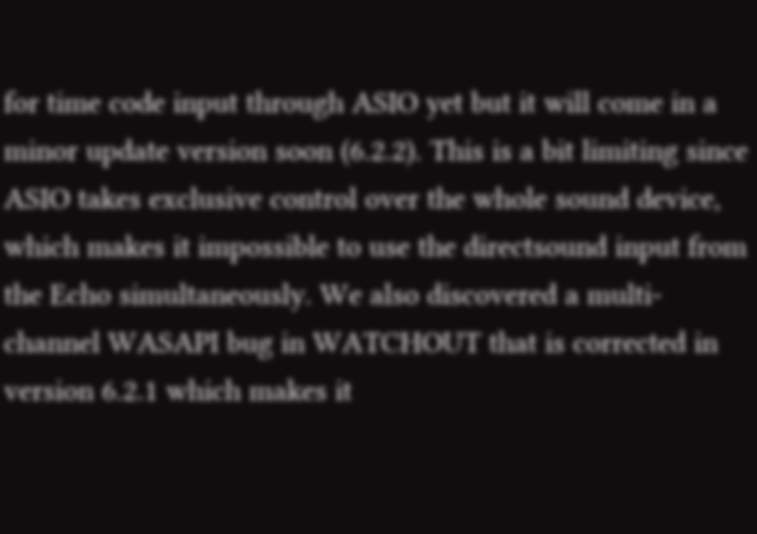for time code input through ASIO yet but it will come in a minor update version soon (6.2.2). This is a bit limiting since ASIO takes exclusive control over the whole sound device, which makes it impossible to use the directsound input from the Echo simultaneously. We also discovered a multi-channel WASAPI bug in WATCHOUT that is corrected in version 6.2.1 which makes it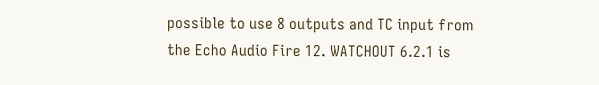possible to use 8 outputs and TC input from the Echo Audio Fire 12. WATCHOUT 6.2.1 is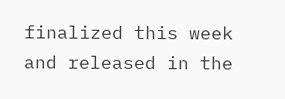finalized this week and released in the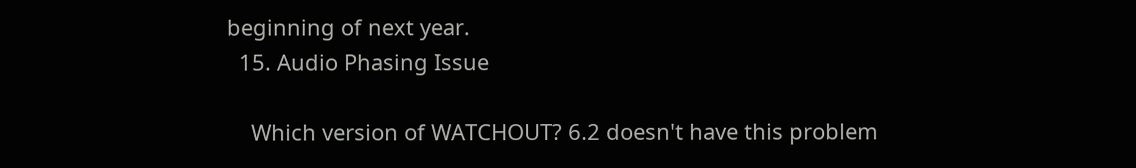beginning of next year.
  15. Audio Phasing Issue

    Which version of WATCHOUT? 6.2 doesn't have this problem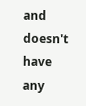and doesn't have any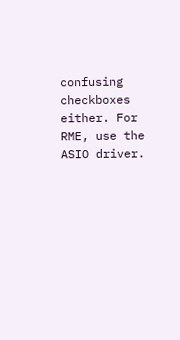confusing checkboxes either. For RME, use the ASIO driver.